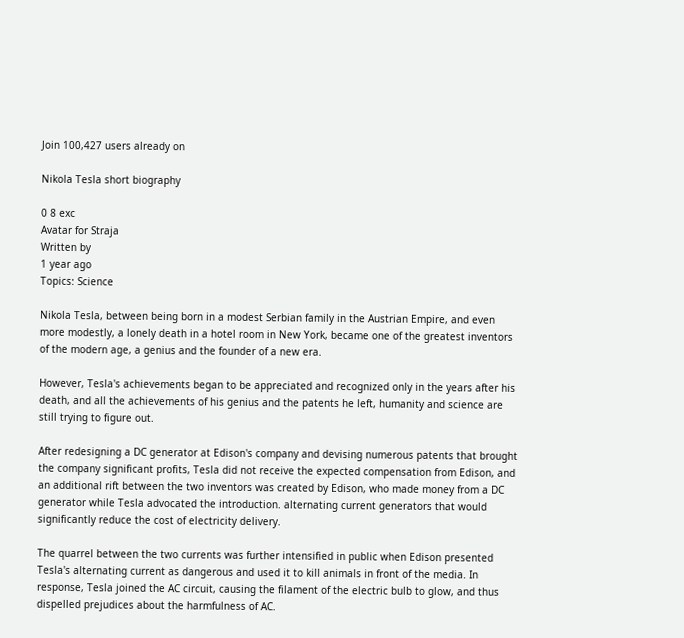Join 100,427 users already on

Nikola Tesla short biography

0 8 exc
Avatar for Straja
Written by
1 year ago
Topics: Science

Nikola Tesla, between being born in a modest Serbian family in the Austrian Empire, and even more modestly, a lonely death in a hotel room in New York, became one of the greatest inventors of the modern age, a genius and the founder of a new era.

However, Tesla's achievements began to be appreciated and recognized only in the years after his death, and all the achievements of his genius and the patents he left, humanity and science are still trying to figure out.

After redesigning a DC generator at Edison's company and devising numerous patents that brought the company significant profits, Tesla did not receive the expected compensation from Edison, and an additional rift between the two inventors was created by Edison, who made money from a DC generator while Tesla advocated the introduction. alternating current generators that would significantly reduce the cost of electricity delivery.

The quarrel between the two currents was further intensified in public when Edison presented Tesla's alternating current as dangerous and used it to kill animals in front of the media. In response, Tesla joined the AC circuit, causing the filament of the electric bulb to glow, and thus dispelled prejudices about the harmfulness of AC.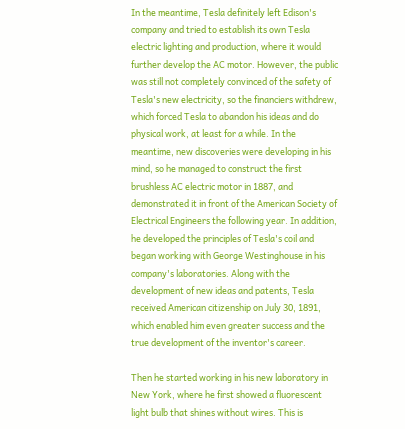In the meantime, Tesla definitely left Edison's company and tried to establish its own Tesla electric lighting and production, where it would further develop the AC motor. However, the public was still not completely convinced of the safety of Tesla's new electricity, so the financiers withdrew, which forced Tesla to abandon his ideas and do physical work, at least for a while. In the meantime, new discoveries were developing in his mind, so he managed to construct the first brushless AC electric motor in 1887, and demonstrated it in front of the American Society of Electrical Engineers the following year. In addition, he developed the principles of Tesla's coil and began working with George Westinghouse in his company's laboratories. Along with the development of new ideas and patents, Tesla received American citizenship on July 30, 1891, which enabled him even greater success and the true development of the inventor's career.

Then he started working in his new laboratory in New York, where he first showed a fluorescent light bulb that shines without wires. This is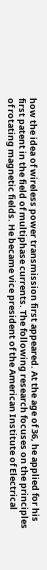how the idea of wireless power transmission first appeared. At the age of 36, he applied for his first patent in the field of multiphase currents. The following research focuses on the principles of rotating magnetic fields. He became vice president of the American Institute of Electrical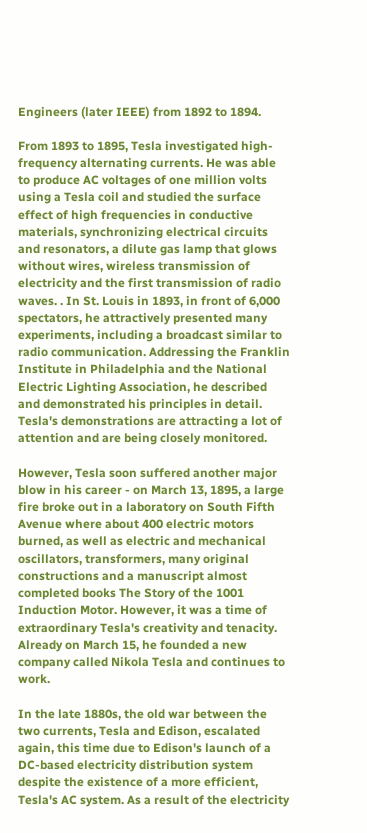Engineers (later IEEE) from 1892 to 1894.

From 1893 to 1895, Tesla investigated high-frequency alternating currents. He was able to produce AC voltages of one million volts using a Tesla coil and studied the surface effect of high frequencies in conductive materials, synchronizing electrical circuits and resonators, a dilute gas lamp that glows without wires, wireless transmission of electricity and the first transmission of radio waves. . In St. Louis in 1893, in front of 6,000 spectators, he attractively presented many experiments, including a broadcast similar to radio communication. Addressing the Franklin Institute in Philadelphia and the National Electric Lighting Association, he described and demonstrated his principles in detail. Tesla's demonstrations are attracting a lot of attention and are being closely monitored.

However, Tesla soon suffered another major blow in his career - on March 13, 1895, a large fire broke out in a laboratory on South Fifth Avenue where about 400 electric motors burned, as well as electric and mechanical oscillators, transformers, many original constructions and a manuscript almost completed books The Story of the 1001 Induction Motor. However, it was a time of extraordinary Tesla's creativity and tenacity. Already on March 15, he founded a new company called Nikola Tesla and continues to work.

In the late 1880s, the old war between the two currents, Tesla and Edison, escalated again, this time due to Edison's launch of a DC-based electricity distribution system despite the existence of a more efficient, Tesla's AC system. As a result of the electricity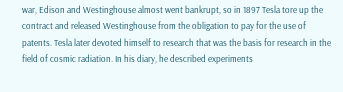war, Edison and Westinghouse almost went bankrupt, so in 1897 Tesla tore up the contract and released Westinghouse from the obligation to pay for the use of patents. Tesla later devoted himself to research that was the basis for research in the field of cosmic radiation. In his diary, he described experiments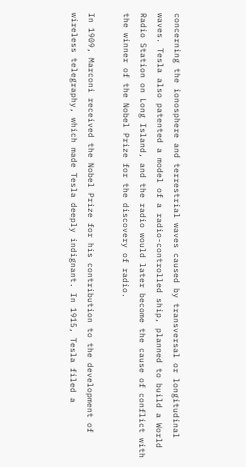concerning the ionosphere and terrestrial waves caused by transversal or longitudinal waves. Tesla also patented a model of a radio-controlled ship, planned to build a World Radio Station on Long Island, and the radio would later become the cause of conflict with the winner of the Nobel Prize for the discovery of radio.

In 1909, Marconi received the Nobel Prize for his contribution to the development of wireless telegraphy, which made Tesla deeply indignant. In 1915, Tesla filed a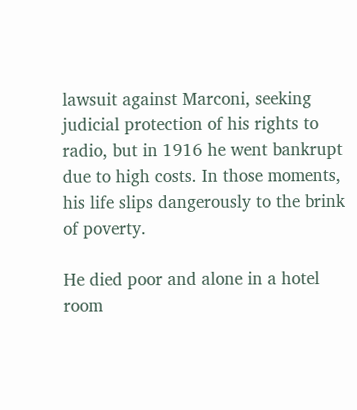lawsuit against Marconi, seeking judicial protection of his rights to radio, but in 1916 he went bankrupt due to high costs. In those moments, his life slips dangerously to the brink of poverty.

He died poor and alone in a hotel room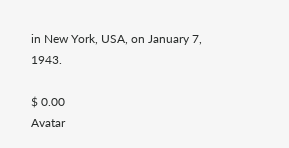in New York, USA, on January 7, 1943.

$ 0.00
Avatar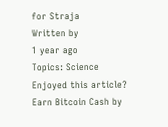for Straja
Written by
1 year ago
Topics: Science
Enjoyed this article?  Earn Bitcoin Cash by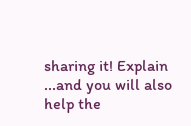sharing it! Explain
...and you will also help the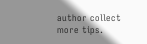author collect more tips.